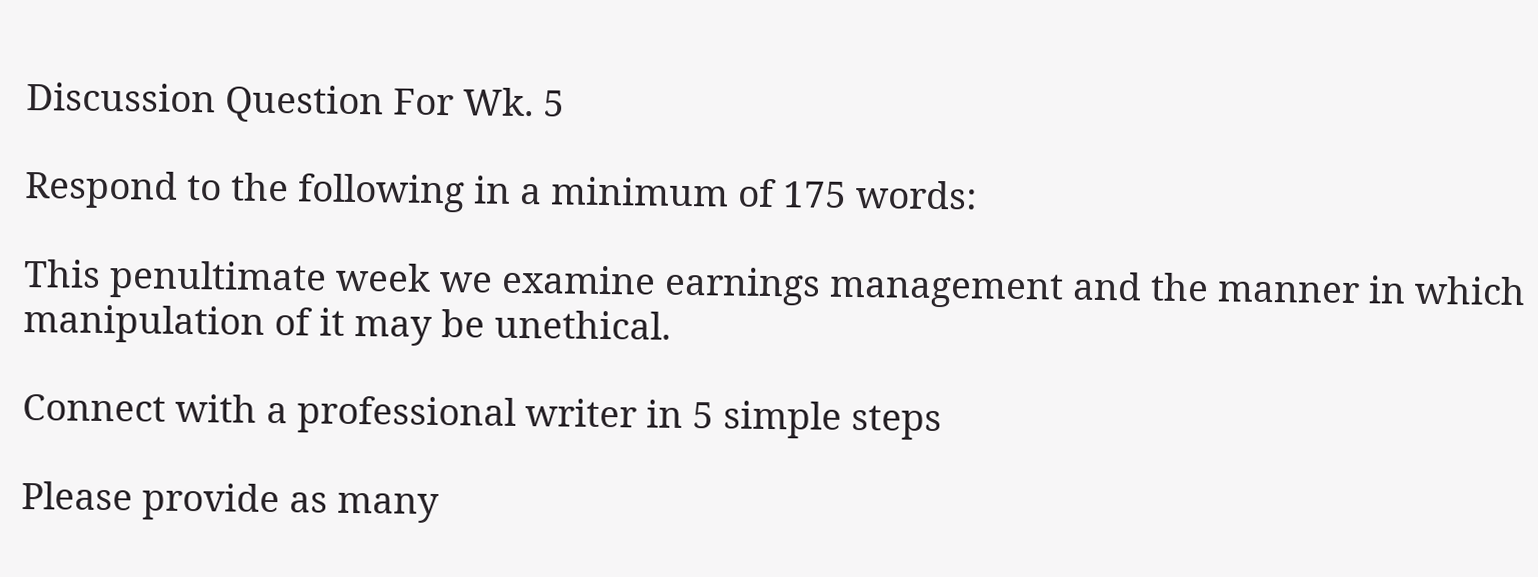Discussion Question For Wk. 5

Respond to the following in a minimum of 175 words:

This penultimate week we examine earnings management and the manner in which manipulation of it may be unethical.

Connect with a professional writer in 5 simple steps

Please provide as many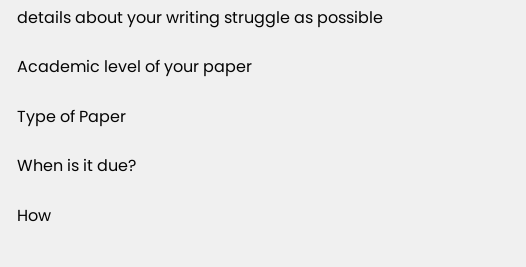details about your writing struggle as possible

Academic level of your paper

Type of Paper

When is it due?

How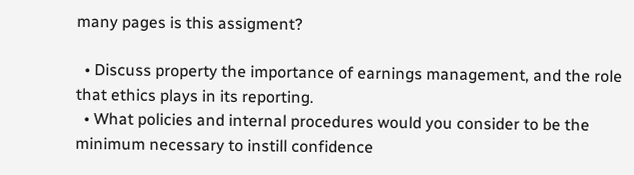many pages is this assigment?

  • Discuss property the importance of earnings management, and the role that ethics plays in its reporting.
  • What policies and internal procedures would you consider to be the minimum necessary to instill confidence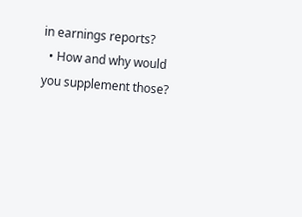in earnings reports?
  • How and why would you supplement those?